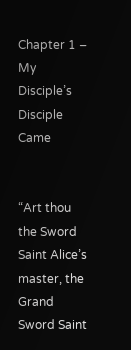Chapter 1 – My Disciple’s Disciple Came


“Art thou the Sword Saint Alice’s master, the Grand Sword Saint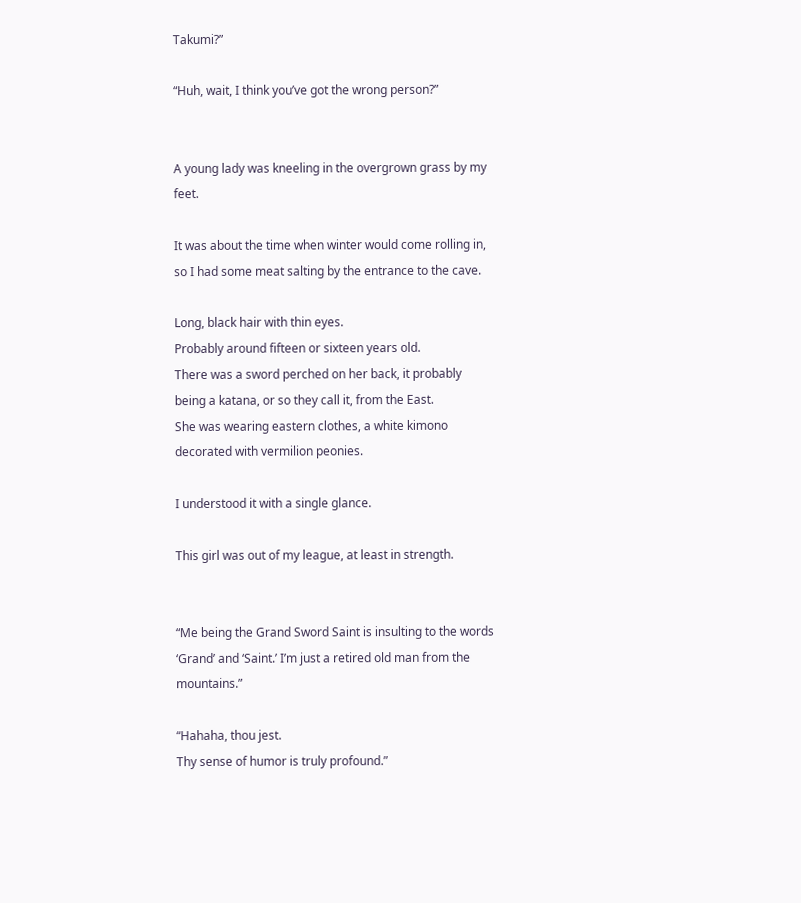Takumi?”

“Huh, wait, I think you’ve got the wrong person?”


A young lady was kneeling in the overgrown grass by my feet.

It was about the time when winter would come rolling in, so I had some meat salting by the entrance to the cave.

Long, black hair with thin eyes.
Probably around fifteen or sixteen years old.
There was a sword perched on her back, it probably being a katana, or so they call it, from the East.
She was wearing eastern clothes, a white kimono decorated with vermilion peonies.

I understood it with a single glance.

This girl was out of my league, at least in strength.


“Me being the Grand Sword Saint is insulting to the words ‘Grand’ and ‘Saint.’ I’m just a retired old man from the mountains.”

“Hahaha, thou jest.
Thy sense of humor is truly profound.”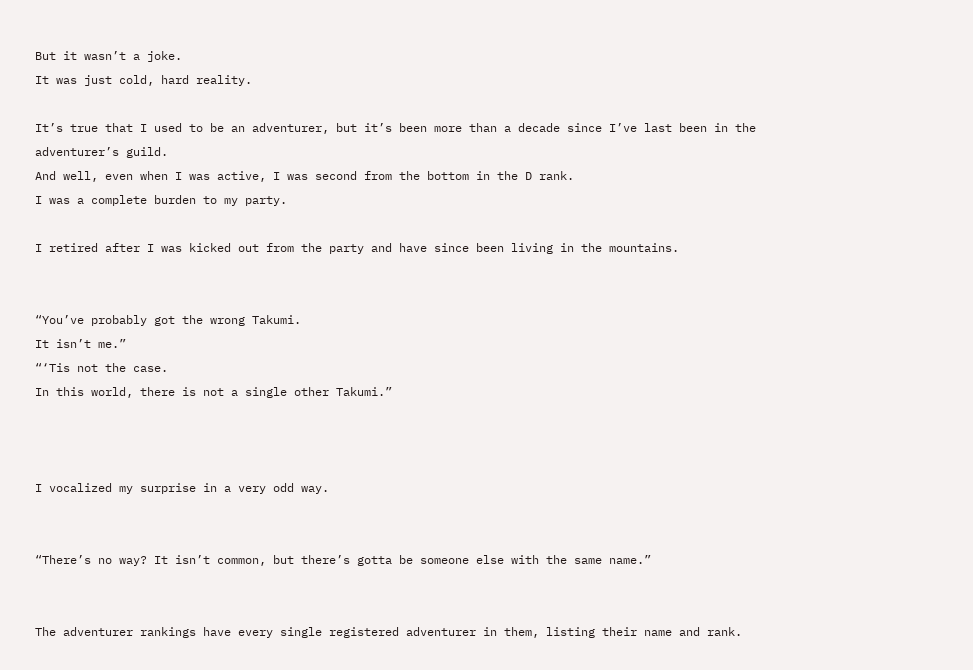But it wasn’t a joke.
It was just cold, hard reality.

It’s true that I used to be an adventurer, but it’s been more than a decade since I’ve last been in the adventurer’s guild.
And well, even when I was active, I was second from the bottom in the D rank.
I was a complete burden to my party.

I retired after I was kicked out from the party and have since been living in the mountains.


“You’ve probably got the wrong Takumi.
It isn’t me.”
“‘Tis not the case.
In this world, there is not a single other Takumi.”



I vocalized my surprise in a very odd way.


“There’s no way? It isn’t common, but there’s gotta be someone else with the same name.”


The adventurer rankings have every single registered adventurer in them, listing their name and rank.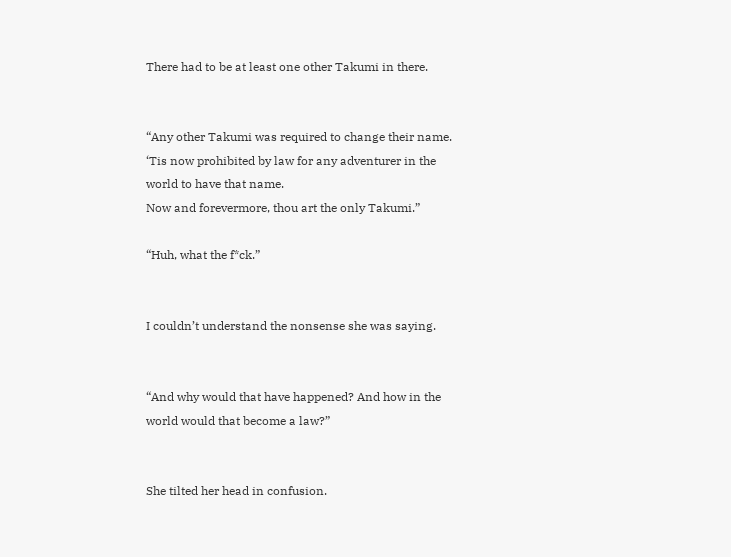There had to be at least one other Takumi in there.


“Any other Takumi was required to change their name.
‘Tis now prohibited by law for any adventurer in the world to have that name.
Now and forevermore, thou art the only Takumi.”

“Huh, what the f*ck.”


I couldn’t understand the nonsense she was saying.


“And why would that have happened? And how in the world would that become a law?”


She tilted her head in confusion.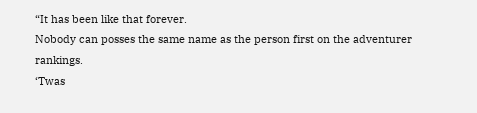“It has been like that forever.
Nobody can posses the same name as the person first on the adventurer rankings.
‘Twas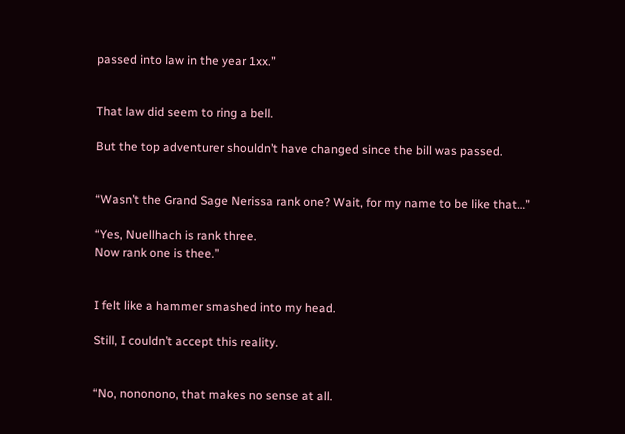passed into law in the year 1xx.”


That law did seem to ring a bell.

But the top adventurer shouldn’t have changed since the bill was passed.


“Wasn’t the Grand Sage Nerissa rank one? Wait, for my name to be like that…”

“Yes, Nuellhach is rank three.
Now rank one is thee.”


I felt like a hammer smashed into my head.

Still, I couldn’t accept this reality.


“No, nononono, that makes no sense at all.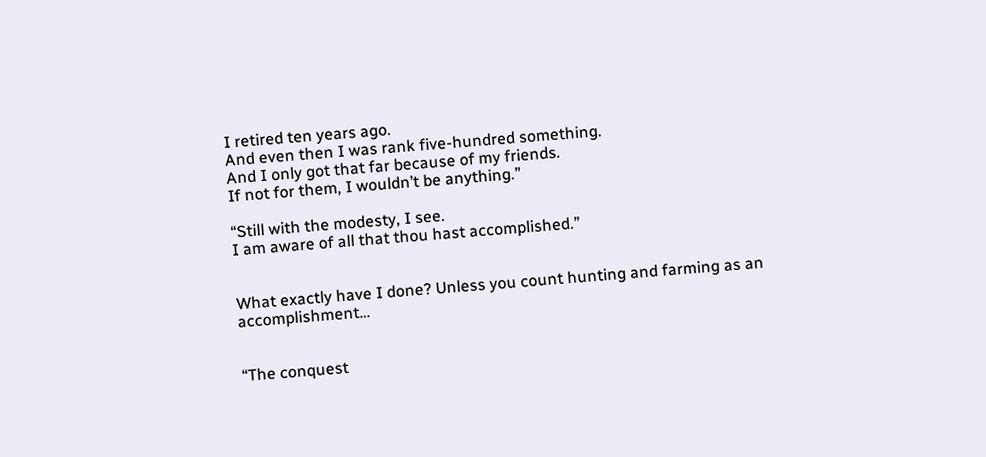I retired ten years ago.
And even then I was rank five-hundred something.
And I only got that far because of my friends.
If not for them, I wouldn’t be anything.”

“Still with the modesty, I see.
I am aware of all that thou hast accomplished.”


What exactly have I done? Unless you count hunting and farming as an accomplishment…


“The conquest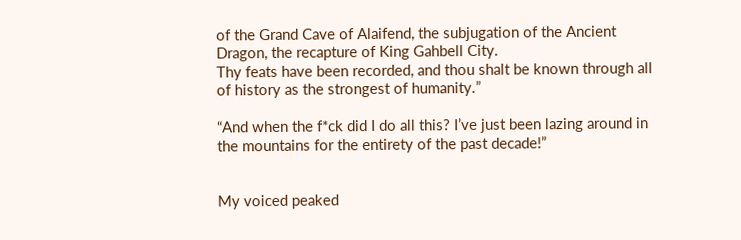of the Grand Cave of Alaifend, the subjugation of the Ancient Dragon, the recapture of King Gahbell City.
Thy feats have been recorded, and thou shalt be known through all of history as the strongest of humanity.”

“And when the f*ck did I do all this? I’ve just been lazing around in the mountains for the entirety of the past decade!”


My voiced peaked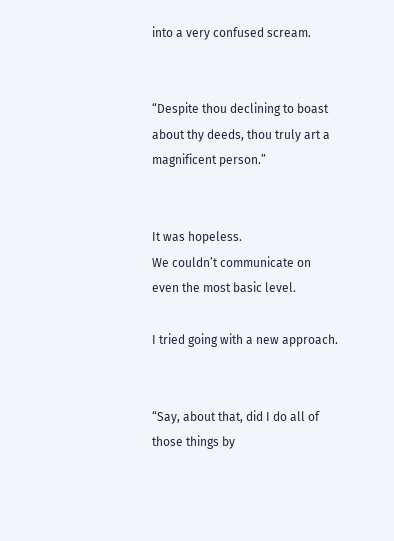into a very confused scream.


“Despite thou declining to boast about thy deeds, thou truly art a magnificent person.”


It was hopeless.
We couldn’t communicate on even the most basic level.

I tried going with a new approach.


“Say, about that, did I do all of those things by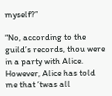myself?”

“No, according to the guild’s records, thou were in a party with Alice.
However, Alice has told me that ‘twas all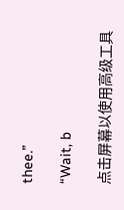thee.”

“Wait, b

点击屏幕以使用高级工具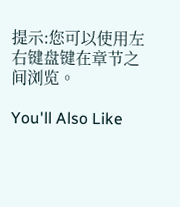提示:您可以使用左右键盘键在章节之间浏览。

You'll Also Like